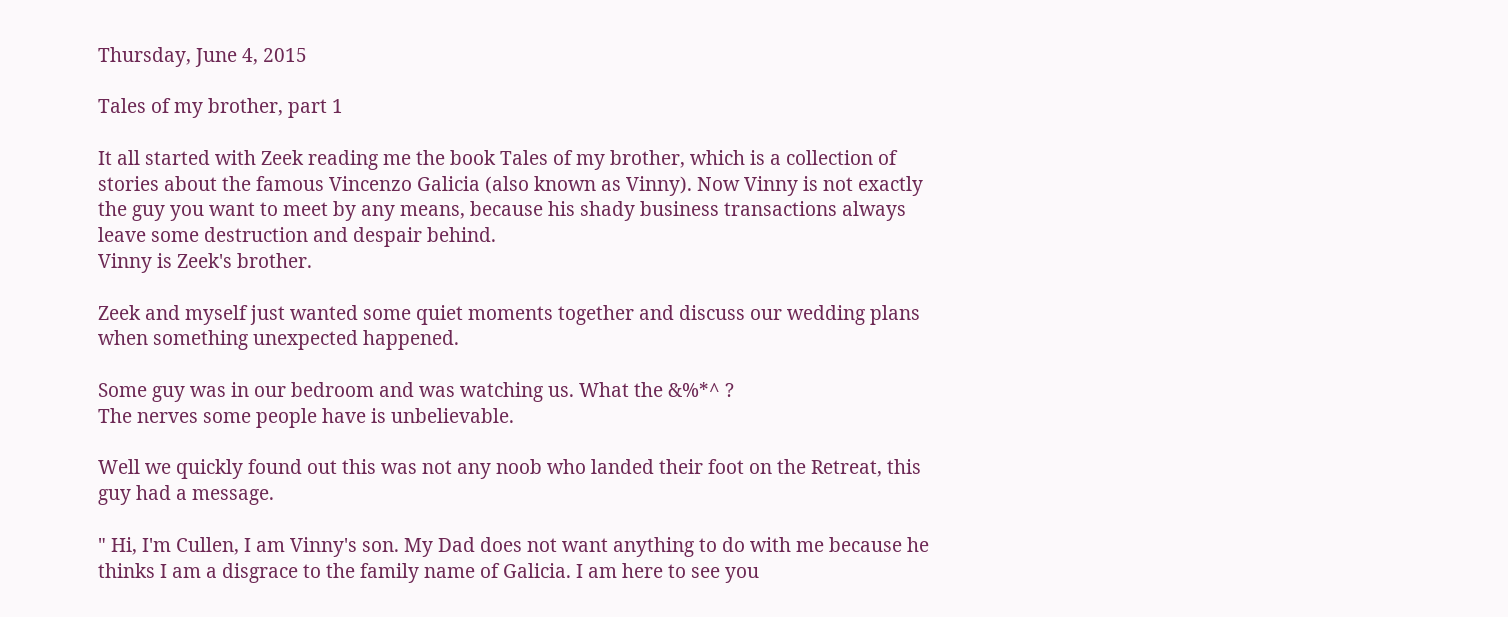Thursday, June 4, 2015

Tales of my brother, part 1

It all started with Zeek reading me the book Tales of my brother, which is a collection of stories about the famous Vincenzo Galicia (also known as Vinny). Now Vinny is not exactly the guy you want to meet by any means, because his shady business transactions always leave some destruction and despair behind.
Vinny is Zeek's brother.

Zeek and myself just wanted some quiet moments together and discuss our wedding plans when something unexpected happened.

Some guy was in our bedroom and was watching us. What the &%*^ ?
The nerves some people have is unbelievable.

Well we quickly found out this was not any noob who landed their foot on the Retreat, this guy had a message.

" Hi, I'm Cullen, I am Vinny's son. My Dad does not want anything to do with me because he thinks I am a disgrace to the family name of Galicia. I am here to see you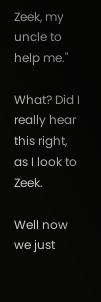Zeek, my uncle to help me."

What? Did I really hear this right, as I look to Zeek.

Well now we just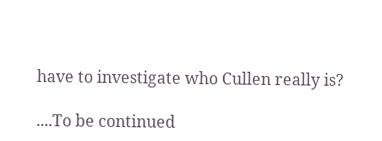have to investigate who Cullen really is?

....To be continued